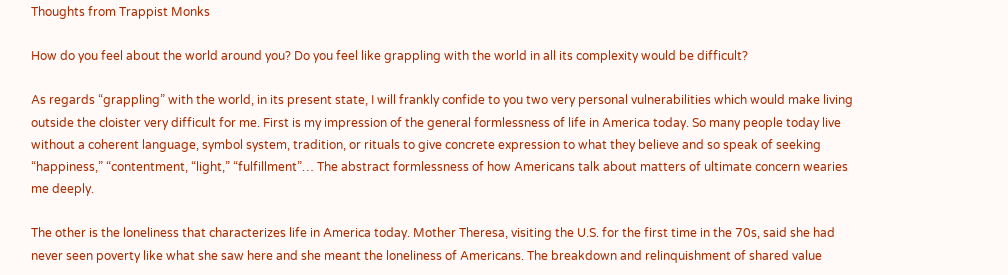Thoughts from Trappist Monks

How do you feel about the world around you? Do you feel like grappling with the world in all its complexity would be difficult?

As regards “grappling” with the world, in its present state, I will frankly confide to you two very personal vulnerabilities which would make living outside the cloister very difficult for me. First is my impression of the general formlessness of life in America today. So many people today live without a coherent language, symbol system, tradition, or rituals to give concrete expression to what they believe and so speak of seeking “happiness,” “contentment, “light,” “fulfillment”… The abstract formlessness of how Americans talk about matters of ultimate concern wearies me deeply.

The other is the loneliness that characterizes life in America today. Mother Theresa, visiting the U.S. for the first time in the 70s, said she had never seen poverty like what she saw here and she meant the loneliness of Americans. The breakdown and relinquishment of shared value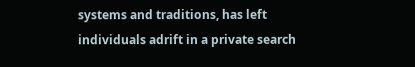systems and traditions, has left individuals adrift in a private search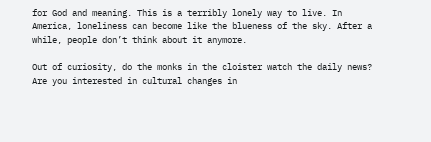for God and meaning. This is a terribly lonely way to live. In America, loneliness can become like the blueness of the sky. After a while, people don’t think about it anymore.

Out of curiosity, do the monks in the cloister watch the daily news? Are you interested in cultural changes in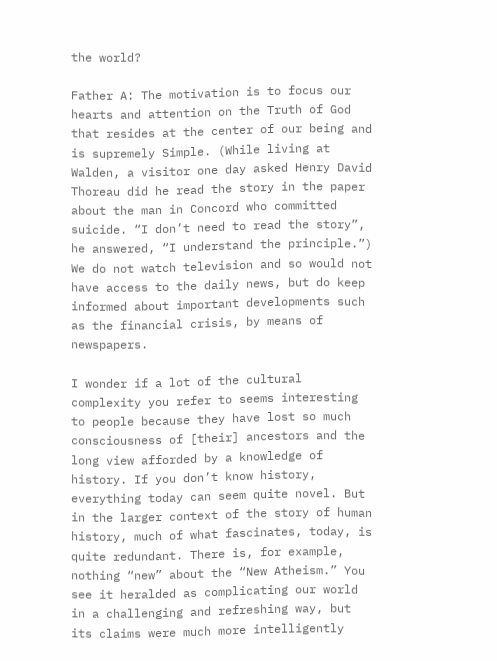the world?

Father A: The motivation is to focus our hearts and attention on the Truth of God that resides at the center of our being and is supremely Simple. (While living at Walden, a visitor one day asked Henry David Thoreau did he read the story in the paper about the man in Concord who committed suicide. “I don’t need to read the story”, he answered, “I understand the principle.”) We do not watch television and so would not have access to the daily news, but do keep informed about important developments such as the financial crisis, by means of newspapers.

I wonder if a lot of the cultural complexity you refer to seems interesting to people because they have lost so much consciousness of [their] ancestors and the long view afforded by a knowledge of history. If you don’t know history, everything today can seem quite novel. But in the larger context of the story of human history, much of what fascinates, today, is quite redundant. There is, for example, nothing “new” about the “New Atheism.” You see it heralded as complicating our world in a challenging and refreshing way, but its claims were much more intelligently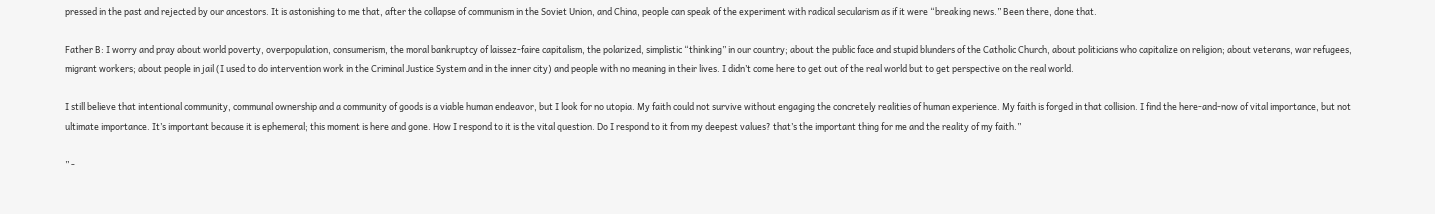pressed in the past and rejected by our ancestors. It is astonishing to me that, after the collapse of communism in the Soviet Union, and China, people can speak of the experiment with radical secularism as if it were “breaking news.” Been there, done that.

Father B: I worry and pray about world poverty, overpopulation, consumerism, the moral bankruptcy of laissez-faire capitalism, the polarized, simplistic “thinking” in our country; about the public face and stupid blunders of the Catholic Church, about politicians who capitalize on religion; about veterans, war refugees, migrant workers; about people in jail (I used to do intervention work in the Criminal Justice System and in the inner city) and people with no meaning in their lives. I didn’t come here to get out of the real world but to get perspective on the real world.

I still believe that intentional community, communal ownership and a community of goods is a viable human endeavor, but I look for no utopia. My faith could not survive without engaging the concretely realities of human experience. My faith is forged in that collision. I find the here-and-now of vital importance, but not ultimate importance. It’s important because it is ephemeral; this moment is here and gone. How I respond to it is the vital question. Do I respond to it from my deepest values? that’s the important thing for me and the reality of my faith.”

” -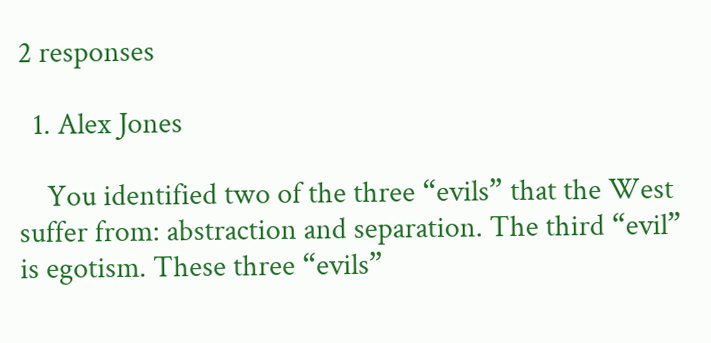2 responses

  1. Alex Jones

    You identified two of the three “evils” that the West suffer from: abstraction and separation. The third “evil” is egotism. These three “evils”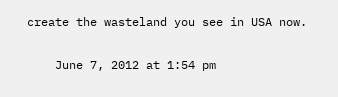create the wasteland you see in USA now.

    June 7, 2012 at 1:54 pm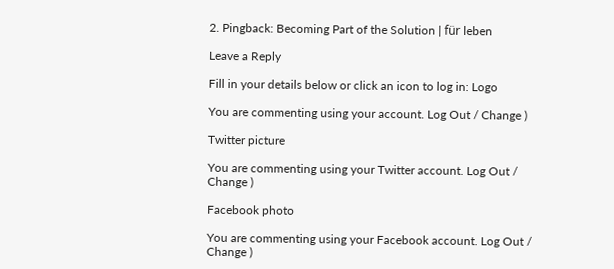2. Pingback: Becoming Part of the Solution | für leben

Leave a Reply

Fill in your details below or click an icon to log in: Logo

You are commenting using your account. Log Out / Change )

Twitter picture

You are commenting using your Twitter account. Log Out / Change )

Facebook photo

You are commenting using your Facebook account. Log Out / Change )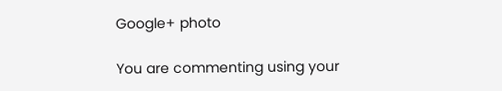Google+ photo

You are commenting using your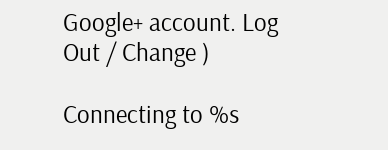Google+ account. Log Out / Change )

Connecting to %s